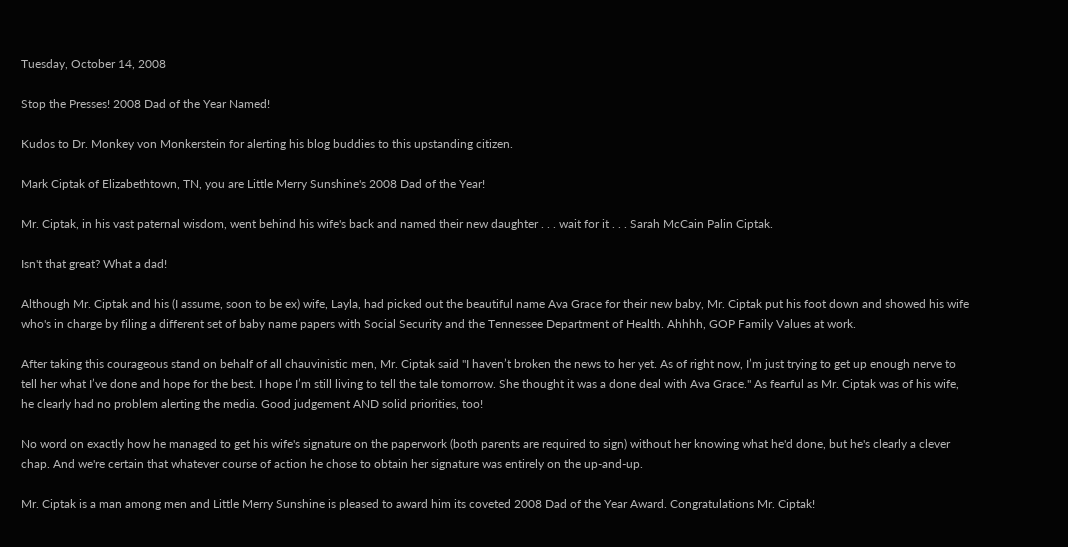Tuesday, October 14, 2008

Stop the Presses! 2008 Dad of the Year Named!

Kudos to Dr. Monkey von Monkerstein for alerting his blog buddies to this upstanding citizen.

Mark Ciptak of Elizabethtown, TN, you are Little Merry Sunshine's 2008 Dad of the Year!

Mr. Ciptak, in his vast paternal wisdom, went behind his wife's back and named their new daughter . . . wait for it . . . Sarah McCain Palin Ciptak.

Isn't that great? What a dad!

Although Mr. Ciptak and his (I assume, soon to be ex) wife, Layla, had picked out the beautiful name Ava Grace for their new baby, Mr. Ciptak put his foot down and showed his wife who's in charge by filing a different set of baby name papers with Social Security and the Tennessee Department of Health. Ahhhh, GOP Family Values at work.

After taking this courageous stand on behalf of all chauvinistic men, Mr. Ciptak said "I haven’t broken the news to her yet. As of right now, I’m just trying to get up enough nerve to tell her what I’ve done and hope for the best. I hope I’m still living to tell the tale tomorrow. She thought it was a done deal with Ava Grace." As fearful as Mr. Ciptak was of his wife, he clearly had no problem alerting the media. Good judgement AND solid priorities, too!

No word on exactly how he managed to get his wife's signature on the paperwork (both parents are required to sign) without her knowing what he'd done, but he's clearly a clever chap. And we're certain that whatever course of action he chose to obtain her signature was entirely on the up-and-up.

Mr. Ciptak is a man among men and Little Merry Sunshine is pleased to award him its coveted 2008 Dad of the Year Award. Congratulations Mr. Ciptak!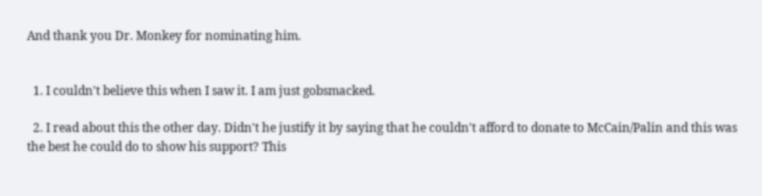And thank you Dr. Monkey for nominating him.


  1. I couldn't believe this when I saw it. I am just gobsmacked.

  2. I read about this the other day. Didn't he justify it by saying that he couldn't afford to donate to McCain/Palin and this was the best he could do to show his support? This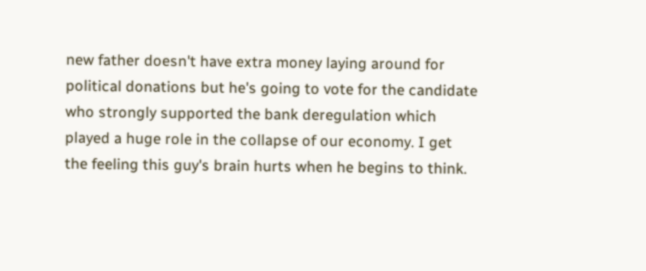new father doesn't have extra money laying around for political donations but he's going to vote for the candidate who strongly supported the bank deregulation which played a huge role in the collapse of our economy. I get the feeling this guy's brain hurts when he begins to think.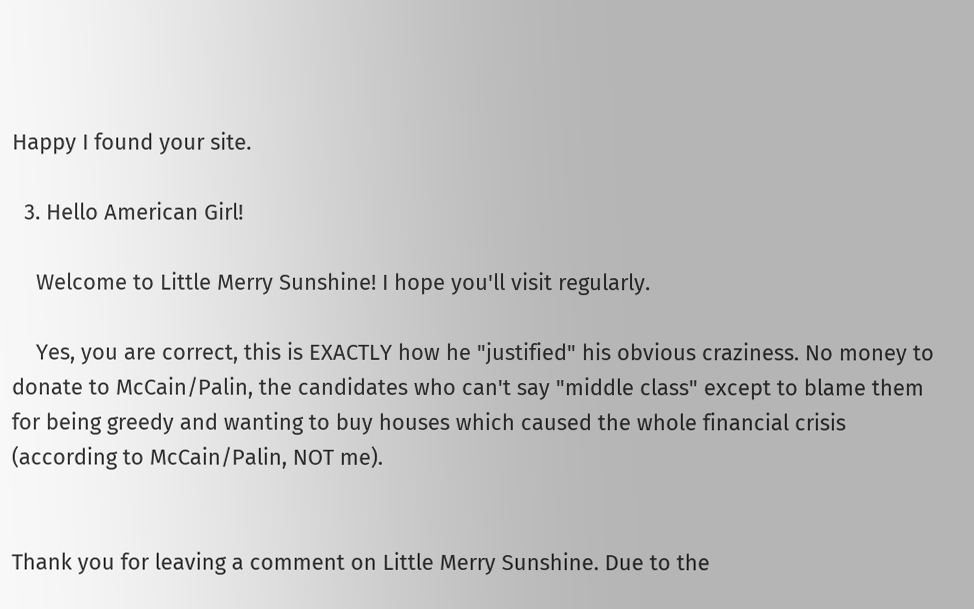Happy I found your site.

  3. Hello American Girl!

    Welcome to Little Merry Sunshine! I hope you'll visit regularly.

    Yes, you are correct, this is EXACTLY how he "justified" his obvious craziness. No money to donate to McCain/Palin, the candidates who can't say "middle class" except to blame them for being greedy and wanting to buy houses which caused the whole financial crisis (according to McCain/Palin, NOT me).


Thank you for leaving a comment on Little Merry Sunshine. Due to the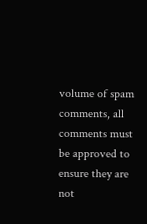volume of spam comments, all comments must be approved to ensure they are not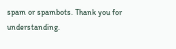spam or spambots. Thank you for understanding.